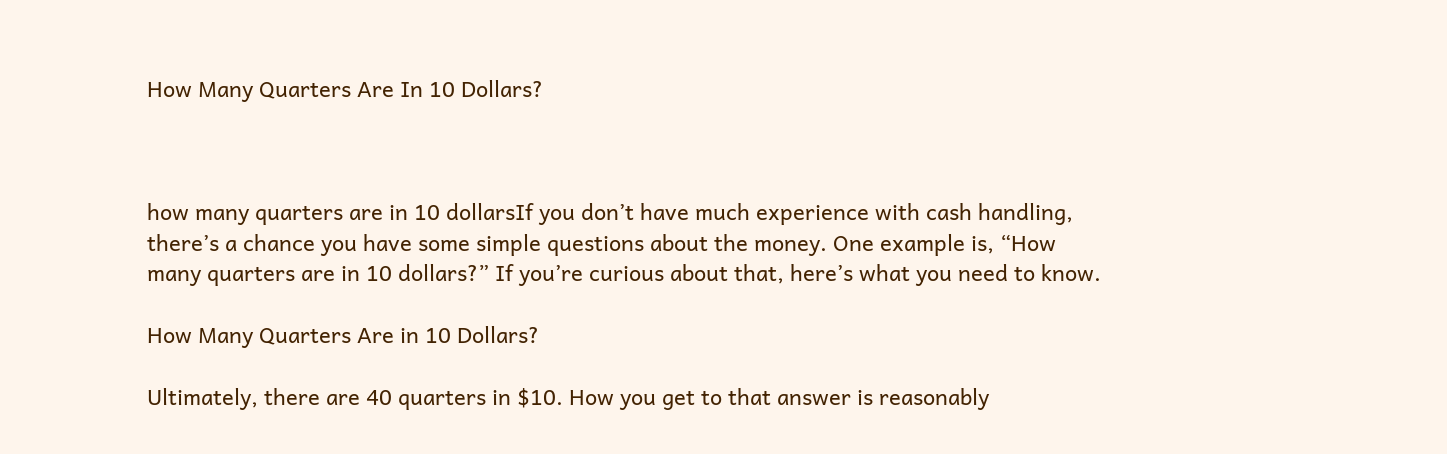How Many Quarters Are In 10 Dollars?



how many quarters are in 10 dollarsIf you don’t have much experience with cash handling, there’s a chance you have some simple questions about the money. One example is, “How many quarters are in 10 dollars?” If you’re curious about that, here’s what you need to know.

How Many Quarters Are in 10 Dollars?

Ultimately, there are 40 quarters in $10. How you get to that answer is reasonably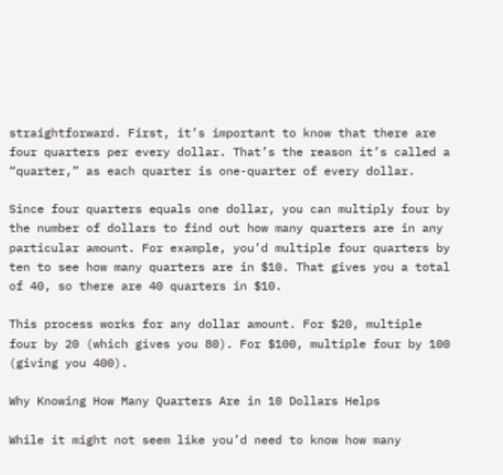straightforward. First, it’s important to know that there are four quarters per every dollar. That’s the reason it’s called a “quarter,” as each quarter is one-quarter of every dollar.

Since four quarters equals one dollar, you can multiply four by the number of dollars to find out how many quarters are in any particular amount. For example, you’d multiple four quarters by ten to see how many quarters are in $10. That gives you a total of 40, so there are 40 quarters in $10.

This process works for any dollar amount. For $20, multiple four by 20 (which gives you 80). For $100, multiple four by 100 (giving you 400).

Why Knowing How Many Quarters Are in 10 Dollars Helps

While it might not seem like you’d need to know how many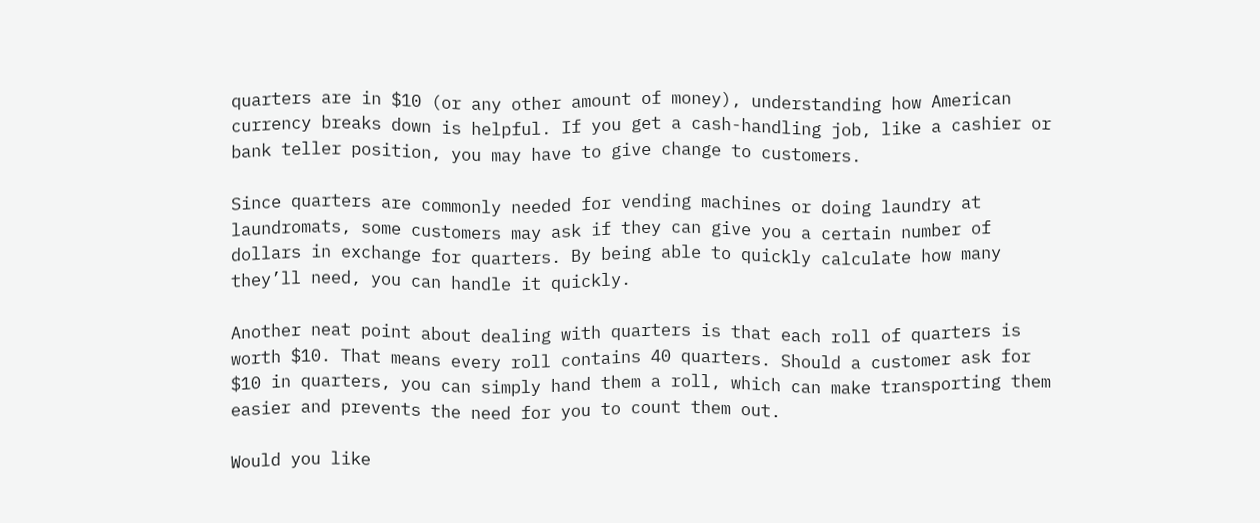quarters are in $10 (or any other amount of money), understanding how American currency breaks down is helpful. If you get a cash-handling job, like a cashier or bank teller position, you may have to give change to customers.

Since quarters are commonly needed for vending machines or doing laundry at laundromats, some customers may ask if they can give you a certain number of dollars in exchange for quarters. By being able to quickly calculate how many they’ll need, you can handle it quickly.

Another neat point about dealing with quarters is that each roll of quarters is worth $10. That means every roll contains 40 quarters. Should a customer ask for $10 in quarters, you can simply hand them a roll, which can make transporting them easier and prevents the need for you to count them out.

Would you like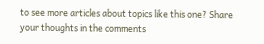to see more articles about topics like this one? Share your thoughts in the comments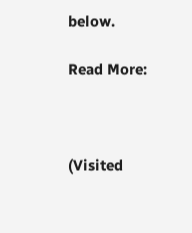below.

Read More:



(Visited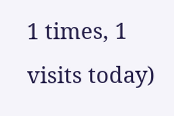1 times, 1 visits today)